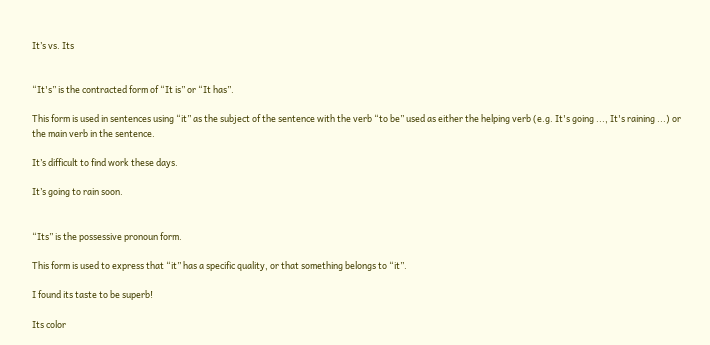It’s vs. Its


“It's” is the contracted form of “It is” or “It has”.

This form is used in sentences using “it” as the subject of the sentence with the verb “to be” used as either the helping verb (e.g. It's going ..., It's raining ...) or the main verb in the sentence.

It’s difficult to find work these days.

It’s going to rain soon.


“Its” is the possessive pronoun form.

This form is used to express that “it” has a specific quality, or that something belongs to “it”.

I found its taste to be superb!

Its color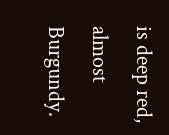is deep red, almost Burgundy.